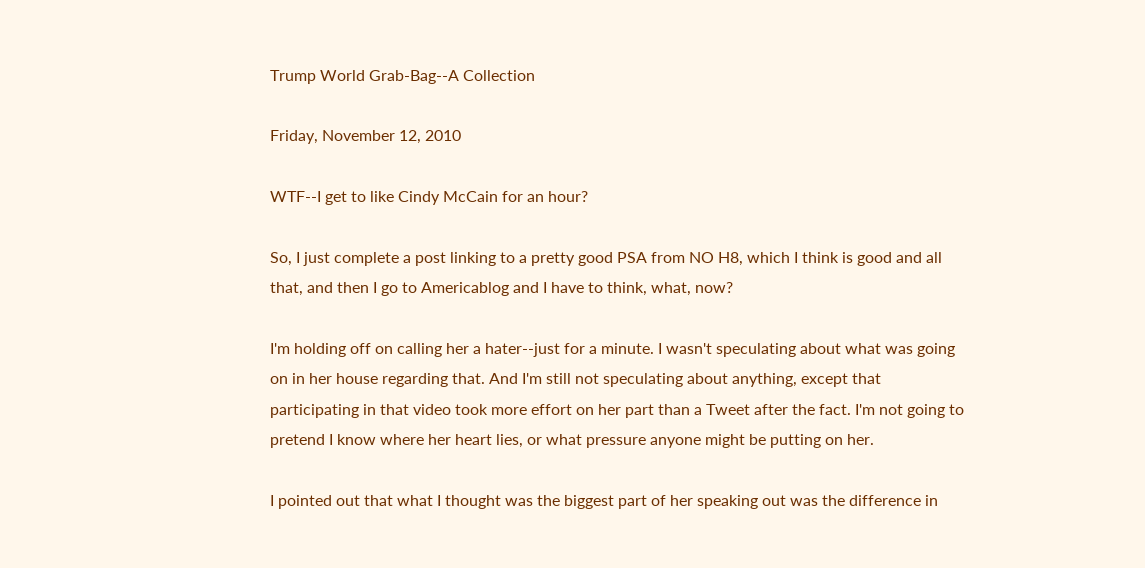Trump World Grab-Bag--A Collection

Friday, November 12, 2010

WTF--I get to like Cindy McCain for an hour?

So, I just complete a post linking to a pretty good PSA from NO H8, which I think is good and all that, and then I go to Americablog and I have to think, what, now?

I'm holding off on calling her a hater--just for a minute. I wasn't speculating about what was going on in her house regarding that. And I'm still not speculating about anything, except that participating in that video took more effort on her part than a Tweet after the fact. I'm not going to pretend I know where her heart lies, or what pressure anyone might be putting on her.

I pointed out that what I thought was the biggest part of her speaking out was the difference in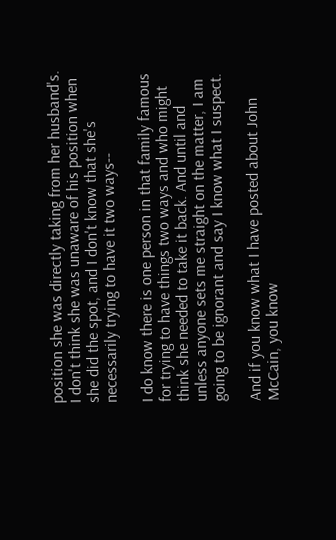position she was directly taking from her husband's. I don't think she was unaware of his position when she did the spot, and I don't know that she's necessarily trying to have it two ways--

I do know there is one person in that family famous for trying to have things two ways and who might think she needed to take it back. And until and unless anyone sets me straight on the matter, I am going to be ignorant and say I know what I suspect.

And if you know what I have posted about John McCain, you know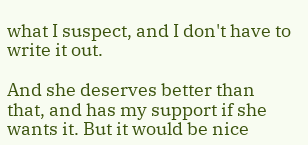what I suspect, and I don't have to write it out.

And she deserves better than that, and has my support if she wants it. But it would be nice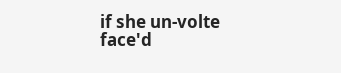if she un-volte face'd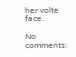her volte face.

No comments: